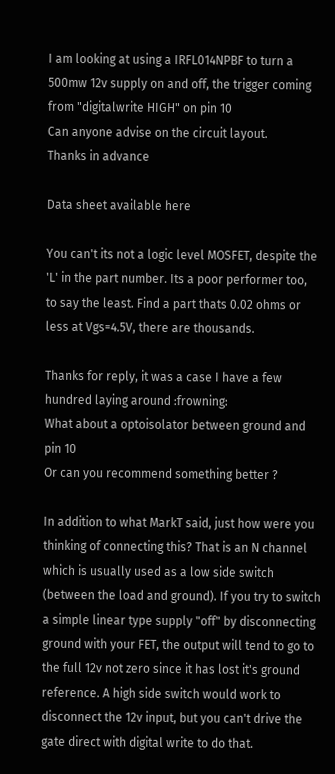I am looking at using a IRFL014NPBF to turn a 500mw 12v supply on and off, the trigger coming from "digitalwrite HIGH" on pin 10
Can anyone advise on the circuit layout.
Thanks in advance

Data sheet available here

You can't its not a logic level MOSFET, despite the 'L' in the part number. Its a poor performer too,
to say the least. Find a part thats 0.02 ohms or less at Vgs=4.5V, there are thousands.

Thanks for reply, it was a case I have a few hundred laying around :frowning:
What about a optoisolator between ground and pin 10
Or can you recommend something better ?

In addition to what MarkT said, just how were you thinking of connecting this? That is an N channel which is usually used as a low side switch (between the load and ground). If you try to switch a simple linear type supply "off" by disconnecting ground with your FET, the output will tend to go to the full 12v not zero since it has lost it's ground reference. A high side switch would work to disconnect the 12v input, but you can't drive the gate direct with digital write to do that.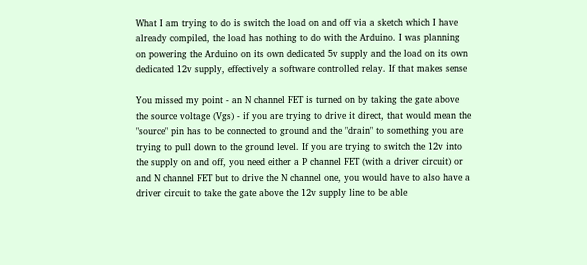What I am trying to do is switch the load on and off via a sketch which I have already compiled, the load has nothing to do with the Arduino. I was planning on powering the Arduino on its own dedicated 5v supply and the load on its own dedicated 12v supply, effectively a software controlled relay. If that makes sense

You missed my point - an N channel FET is turned on by taking the gate above the source voltage (Vgs) - if you are trying to drive it direct, that would mean the "source" pin has to be connected to ground and the "drain" to something you are trying to pull down to the ground level. If you are trying to switch the 12v into the supply on and off, you need either a P channel FET (with a driver circuit) or and N channel FET but to drive the N channel one, you would have to also have a driver circuit to take the gate above the 12v supply line to be able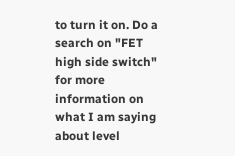to turn it on. Do a search on "FET high side switch" for more information on what I am saying about level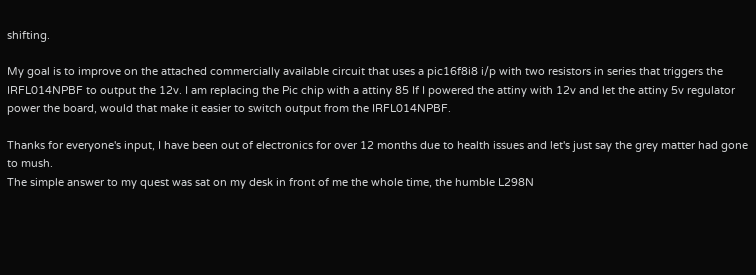shifting.

My goal is to improve on the attached commercially available circuit that uses a pic16f8i8 i/p with two resistors in series that triggers the IRFL014NPBF to output the 12v. I am replacing the Pic chip with a attiny 85 If I powered the attiny with 12v and let the attiny 5v regulator power the board, would that make it easier to switch output from the IRFL014NPBF.

Thanks for everyone's input, I have been out of electronics for over 12 months due to health issues and let's just say the grey matter had gone to mush.
The simple answer to my quest was sat on my desk in front of me the whole time, the humble L298N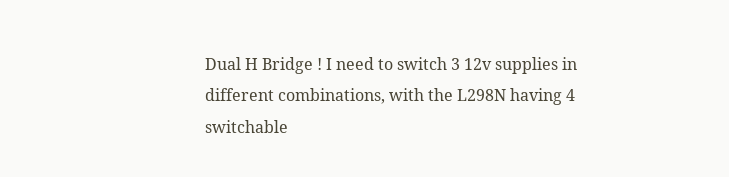Dual H Bridge ! I need to switch 3 12v supplies in different combinations, with the L298N having 4 switchable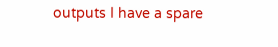outputs I have a spare